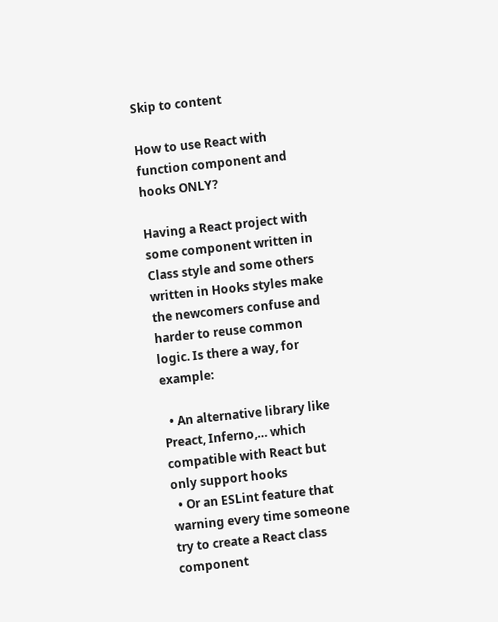Skip to content

How to use React with function component and hooks ONLY?

Having a React project with some component written in Class style and some others written in Hooks styles make the newcomers confuse and harder to reuse common logic. Is there a way, for example:

  • An alternative library like Preact, Inferno,… which compatible with React but only support hooks
  • Or an ESLint feature that warning every time someone try to create a React class component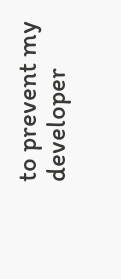to prevent my developer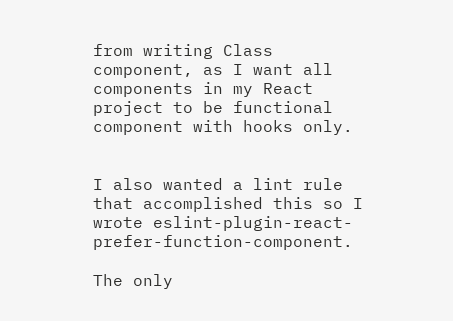from writing Class component, as I want all components in my React project to be functional component with hooks only.


I also wanted a lint rule that accomplished this so I wrote eslint-plugin-react-prefer-function-component.

The only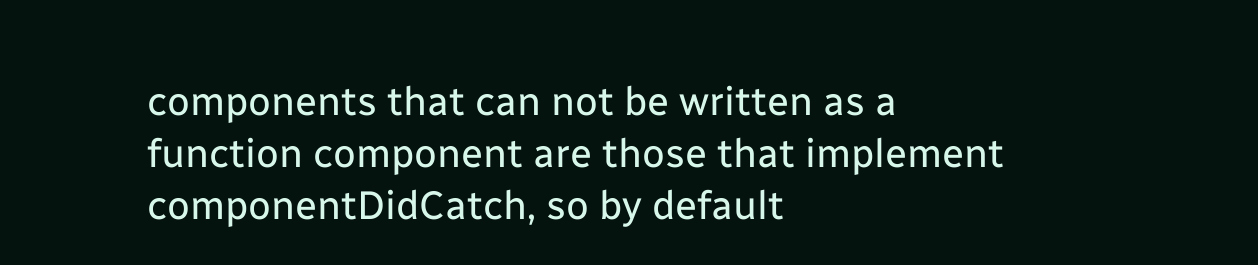components that can not be written as a function component are those that implement componentDidCatch, so by default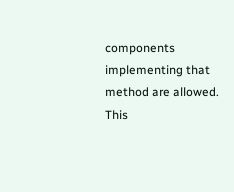components implementing that method are allowed. This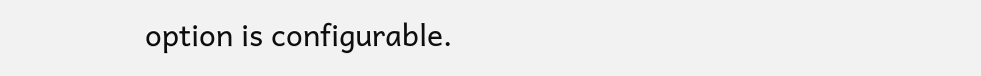option is configurable.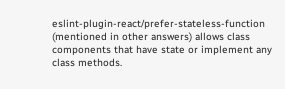eslint-plugin-react/prefer-stateless-function (mentioned in other answers) allows class components that have state or implement any class methods.